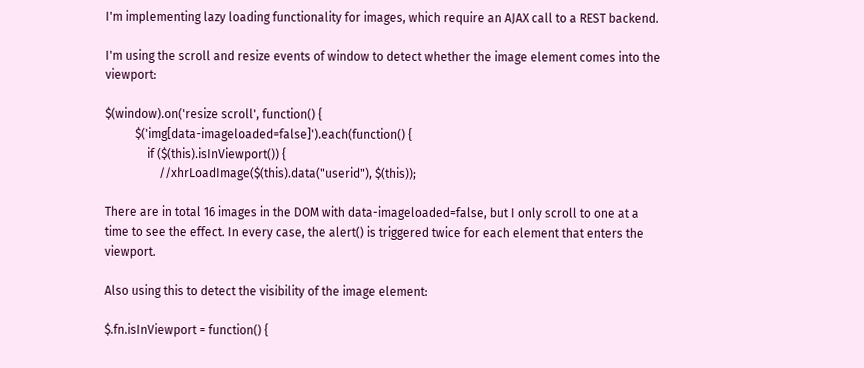I'm implementing lazy loading functionality for images, which require an AJAX call to a REST backend.

I'm using the scroll and resize events of window to detect whether the image element comes into the viewport:

$(window).on('resize scroll', function() {
          $('img[data-imageloaded=false]').each(function() {
              if ($(this).isInViewport()) {
                  //xhrLoadImage($(this).data("userid"), $(this));

There are in total 16 images in the DOM with data-imageloaded=false, but I only scroll to one at a time to see the effect. In every case, the alert() is triggered twice for each element that enters the viewport.

Also using this to detect the visibility of the image element:

$.fn.isInViewport = function() {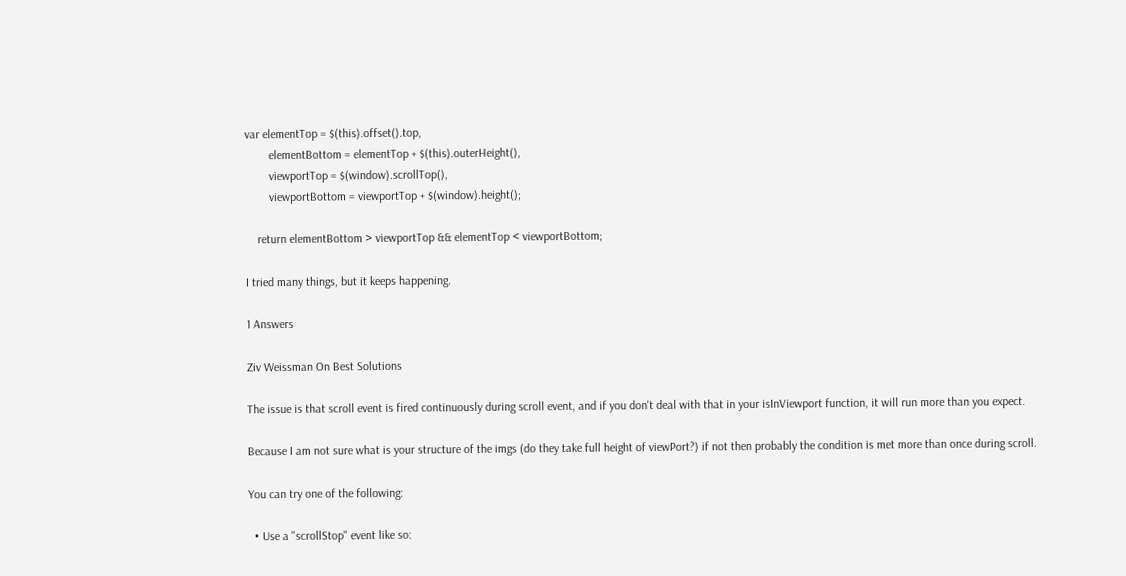var elementTop = $(this).offset().top,
        elementBottom = elementTop + $(this).outerHeight(),
        viewportTop = $(window).scrollTop(),
        viewportBottom = viewportTop + $(window).height();

    return elementBottom > viewportTop && elementTop < viewportBottom;

I tried many things, but it keeps happening.

1 Answers

Ziv Weissman On Best Solutions

The issue is that scroll event is fired continuously during scroll event, and if you don't deal with that in your isInViewport function, it will run more than you expect.

Because I am not sure what is your structure of the imgs (do they take full height of viewPort?) if not then probably the condition is met more than once during scroll.

You can try one of the following:

  • Use a "scrollStop" event like so: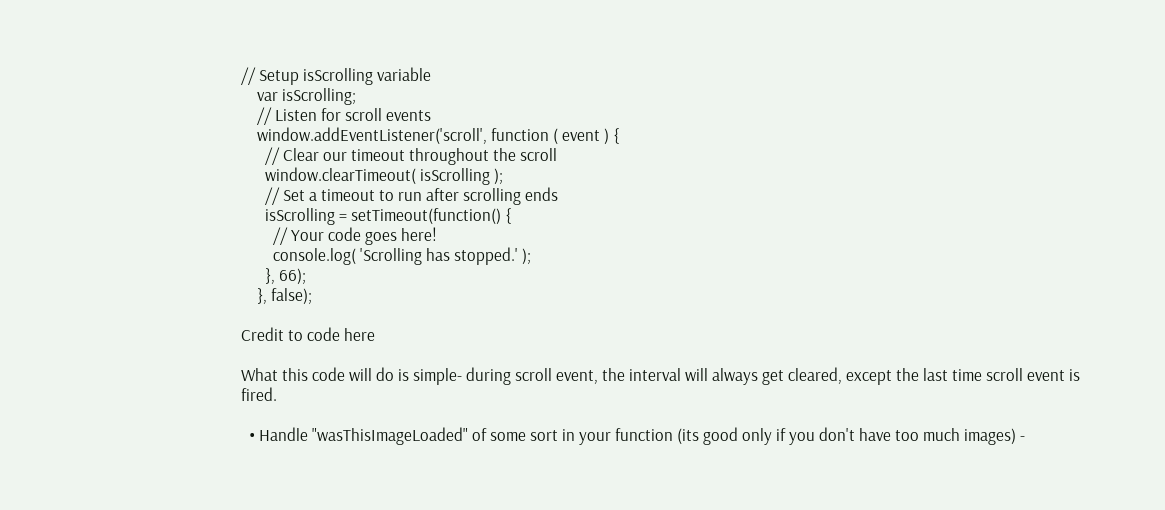// Setup isScrolling variable
    var isScrolling;
    // Listen for scroll events
    window.addEventListener('scroll', function ( event ) {
      // Clear our timeout throughout the scroll
      window.clearTimeout( isScrolling );
      // Set a timeout to run after scrolling ends
      isScrolling = setTimeout(function() {
        // Your code goes here!
        console.log( 'Scrolling has stopped.' );
      }, 66);
    }, false);

Credit to code here

What this code will do is simple- during scroll event, the interval will always get cleared, except the last time scroll event is fired.

  • Handle "wasThisImageLoaded" of some sort in your function (its good only if you don't have too much images) -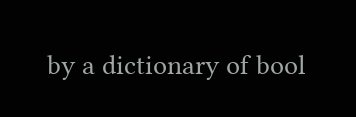by a dictionary of bool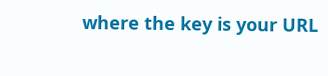where the key is your URL